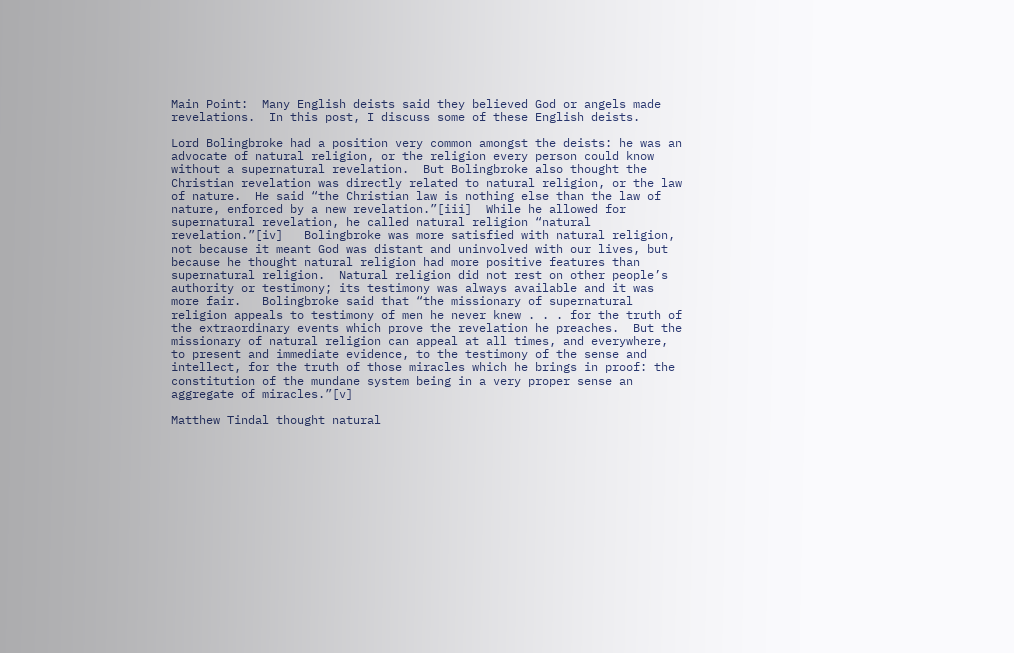Main Point:  Many English deists said they believed God or angels made revelations.  In this post, I discuss some of these English deists.

Lord Bolingbroke had a position very common amongst the deists: he was an advocate of natural religion, or the religion every person could know without a supernatural revelation.  But Bolingbroke also thought the Christian revelation was directly related to natural religion, or the law of nature.  He said “the Christian law is nothing else than the law of nature, enforced by a new revelation.”[iii]  While he allowed for supernatural revelation, he called natural religion “natural revelation.”[iv]   Bolingbroke was more satisfied with natural religion, not because it meant God was distant and uninvolved with our lives, but because he thought natural religion had more positive features than supernatural religion.  Natural religion did not rest on other people’s authority or testimony; its testimony was always available and it was more fair.   Bolingbroke said that “the missionary of supernatural religion appeals to testimony of men he never knew . . . for the truth of the extraordinary events which prove the revelation he preaches.  But the missionary of natural religion can appeal at all times, and everywhere, to present and immediate evidence, to the testimony of the sense and intellect, for the truth of those miracles which he brings in proof: the constitution of the mundane system being in a very proper sense an aggregate of miracles.”[v]

Matthew Tindal thought natural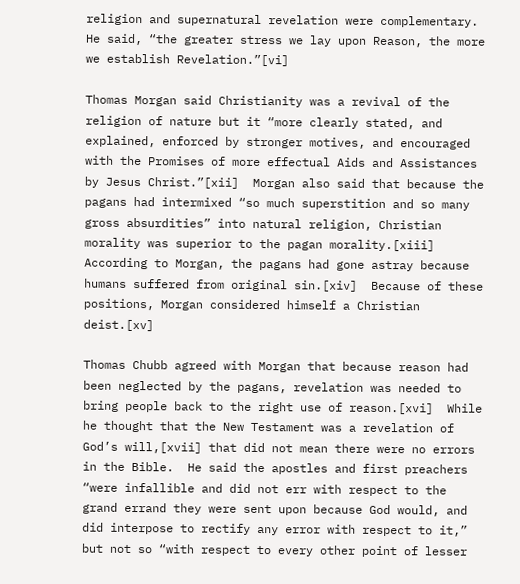religion and supernatural revelation were complementary.  He said, “the greater stress we lay upon Reason, the more we establish Revelation.”[vi]

Thomas Morgan said Christianity was a revival of the religion of nature but it “more clearly stated, and explained, enforced by stronger motives, and encouraged with the Promises of more effectual Aids and Assistances by Jesus Christ.”[xii]  Morgan also said that because the pagans had intermixed “so much superstition and so many gross absurdities” into natural religion, Christian morality was superior to the pagan morality.[xiii]   According to Morgan, the pagans had gone astray because humans suffered from original sin.[xiv]  Because of these positions, Morgan considered himself a Christian deist.[xv]

Thomas Chubb agreed with Morgan that because reason had been neglected by the pagans, revelation was needed to bring people back to the right use of reason.[xvi]  While he thought that the New Testament was a revelation of God’s will,[xvii] that did not mean there were no errors in the Bible.  He said the apostles and first preachers “were infallible and did not err with respect to the grand errand they were sent upon because God would, and did interpose to rectify any error with respect to it,” but not so “with respect to every other point of lesser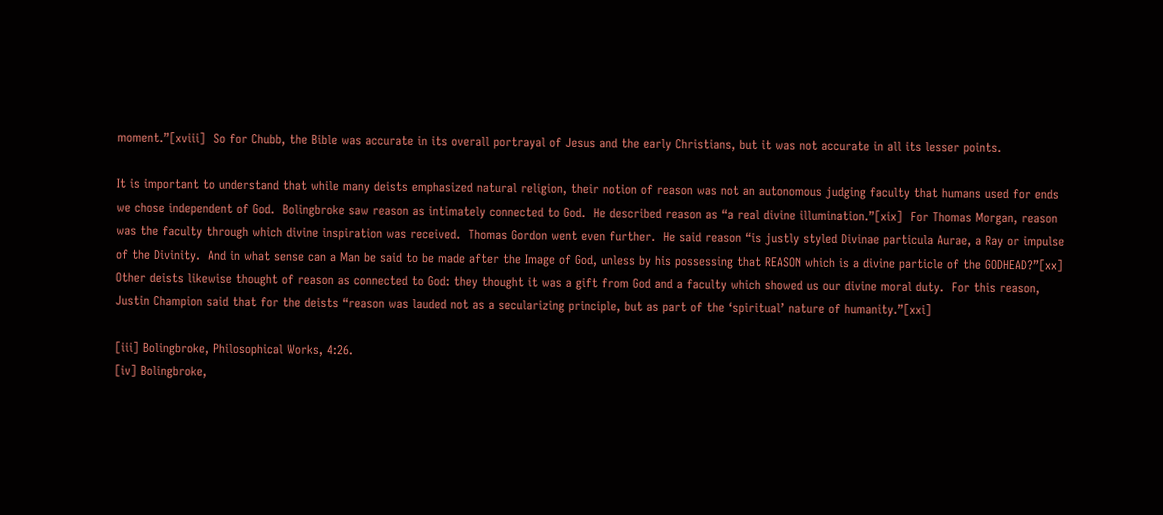moment.”[xviii]  So for Chubb, the Bible was accurate in its overall portrayal of Jesus and the early Christians, but it was not accurate in all its lesser points.

It is important to understand that while many deists emphasized natural religion, their notion of reason was not an autonomous judging faculty that humans used for ends we chose independent of God.  Bolingbroke saw reason as intimately connected to God.  He described reason as “a real divine illumination.”[xix]  For Thomas Morgan, reason was the faculty through which divine inspiration was received.  Thomas Gordon went even further.  He said reason “is justly styled Divinae particula Aurae, a Ray or impulse of the Divinity.  And in what sense can a Man be said to be made after the Image of God, unless by his possessing that REASON which is a divine particle of the GODHEAD?”[xx] Other deists likewise thought of reason as connected to God: they thought it was a gift from God and a faculty which showed us our divine moral duty.  For this reason, Justin Champion said that for the deists “reason was lauded not as a secularizing principle, but as part of the ‘spiritual’ nature of humanity.”[xxi]

[iii] Bolingbroke, Philosophical Works, 4:26.
[iv] Bolingbroke,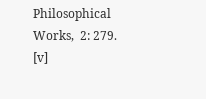Philosophical Works,  2: 279.
[v]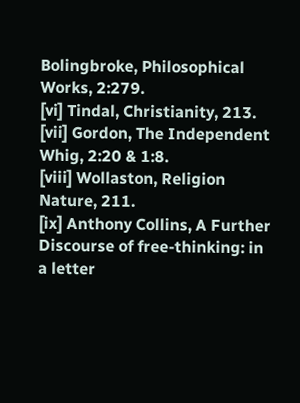Bolingbroke, Philosophical Works, 2:279.
[vi] Tindal, Christianity, 213.
[vii] Gordon, The Independent Whig, 2:20 & 1:8.
[viii] Wollaston, Religion Nature, 211.
[ix] Anthony Collins, A Further Discourse of free-thinking: in a letter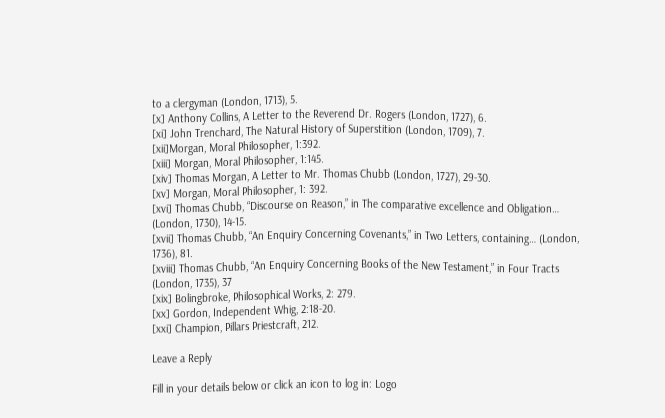to a clergyman (London, 1713), 5.
[x] Anthony Collins, A Letter to the Reverend Dr. Rogers (London, 1727), 6.
[xi] John Trenchard, The Natural History of Superstition (London, 1709), 7.
[xii]Morgan, Moral Philosopher, 1:392.
[xiii] Morgan, Moral Philosopher, 1:145.
[xiv] Thomas Morgan, A Letter to Mr. Thomas Chubb (London, 1727), 29-30.
[xv] Morgan, Moral Philosopher, 1: 392.
[xvi] Thomas Chubb, “Discourse on Reason,” in The comparative excellence and Obligation… (London, 1730), 14-15.
[xvii] Thomas Chubb, “An Enquiry Concerning Covenants,” in Two Letters, containing… (London, 1736), 81.
[xviii] Thomas Chubb, “An Enquiry Concerning Books of the New Testament,” in Four Tracts (London, 1735), 37
[xix] Bolingbroke, Philosophical Works, 2: 279.
[xx] Gordon, Independent Whig, 2:18-20.
[xxi] Champion, Pillars Priestcraft, 212.

Leave a Reply

Fill in your details below or click an icon to log in: Logo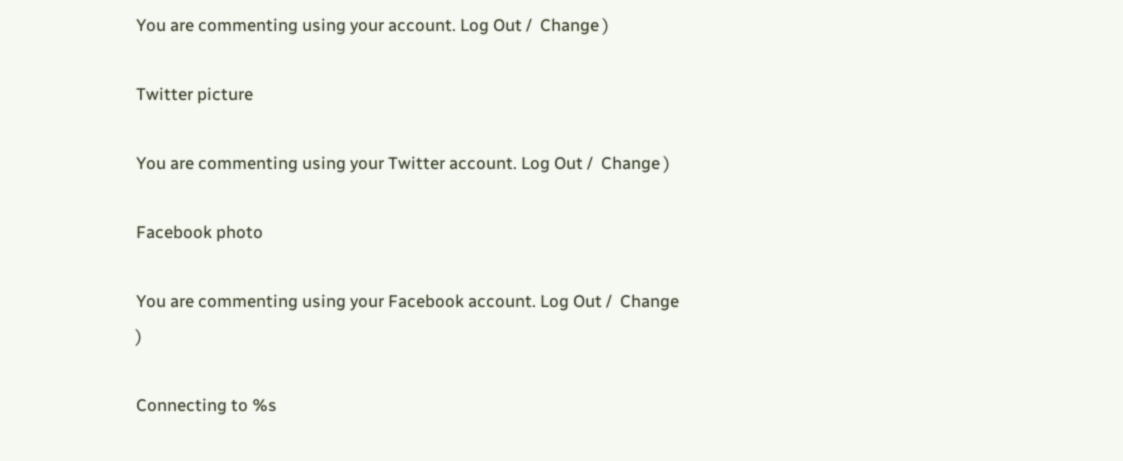You are commenting using your account. Log Out /  Change )

Twitter picture

You are commenting using your Twitter account. Log Out /  Change )

Facebook photo

You are commenting using your Facebook account. Log Out /  Change )

Connecting to %s